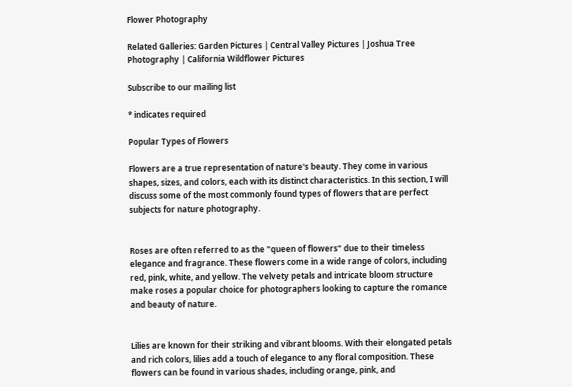Flower Photography

Related Galleries: Garden Pictures | Central Valley Pictures | Joshua Tree Photography | California Wildflower Pictures

Subscribe to our mailing list

* indicates required

Popular Types of Flowers

Flowers are a true representation of nature's beauty. They come in various shapes, sizes, and colors, each with its distinct characteristics. In this section, I will discuss some of the most commonly found types of flowers that are perfect subjects for nature photography.


Roses are often referred to as the "queen of flowers" due to their timeless elegance and fragrance. These flowers come in a wide range of colors, including red, pink, white, and yellow. The velvety petals and intricate bloom structure make roses a popular choice for photographers looking to capture the romance and beauty of nature.


Lilies are known for their striking and vibrant blooms. With their elongated petals and rich colors, lilies add a touch of elegance to any floral composition. These flowers can be found in various shades, including orange, pink, and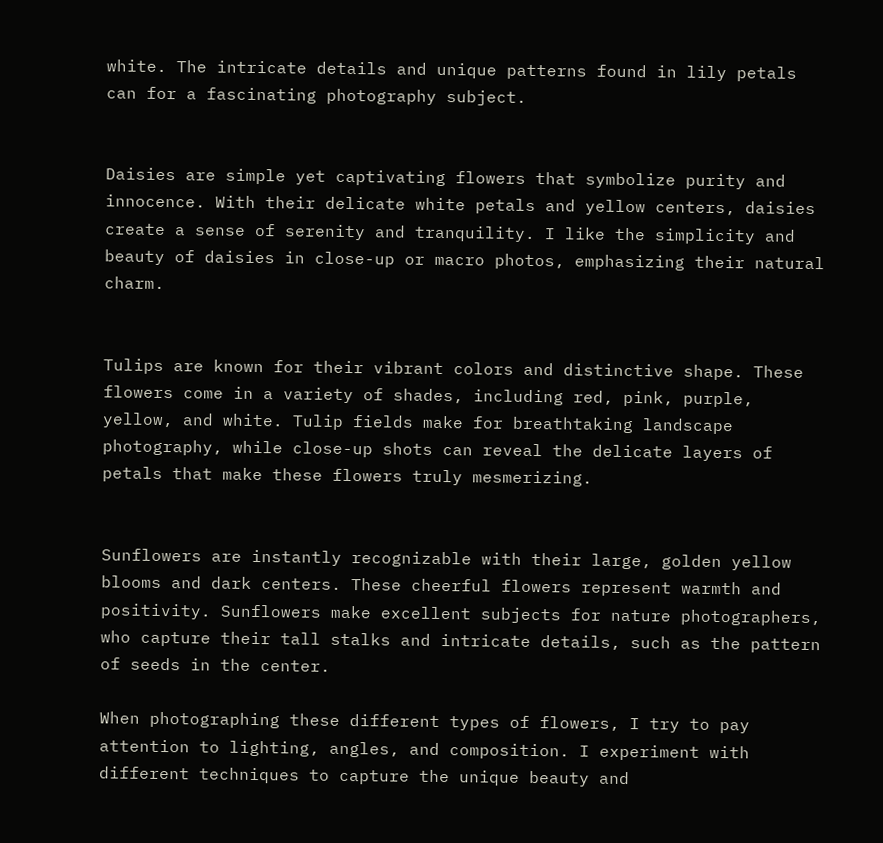white. The intricate details and unique patterns found in lily petals can for a fascinating photography subject.


Daisies are simple yet captivating flowers that symbolize purity and innocence. With their delicate white petals and yellow centers, daisies create a sense of serenity and tranquility. I like the simplicity and beauty of daisies in close-up or macro photos, emphasizing their natural charm.


Tulips are known for their vibrant colors and distinctive shape. These flowers come in a variety of shades, including red, pink, purple, yellow, and white. Tulip fields make for breathtaking landscape photography, while close-up shots can reveal the delicate layers of petals that make these flowers truly mesmerizing.


Sunflowers are instantly recognizable with their large, golden yellow blooms and dark centers. These cheerful flowers represent warmth and positivity. Sunflowers make excellent subjects for nature photographers, who capture their tall stalks and intricate details, such as the pattern of seeds in the center.

When photographing these different types of flowers, I try to pay attention to lighting, angles, and composition. I experiment with different techniques to capture the unique beauty and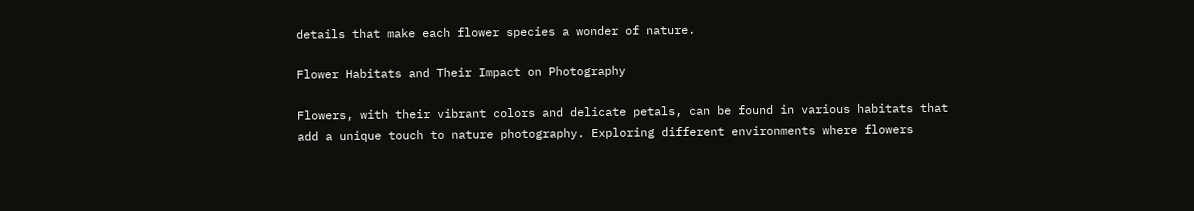details that make each flower species a wonder of nature.

Flower Habitats and Their Impact on Photography

Flowers, with their vibrant colors and delicate petals, can be found in various habitats that add a unique touch to nature photography. Exploring different environments where flowers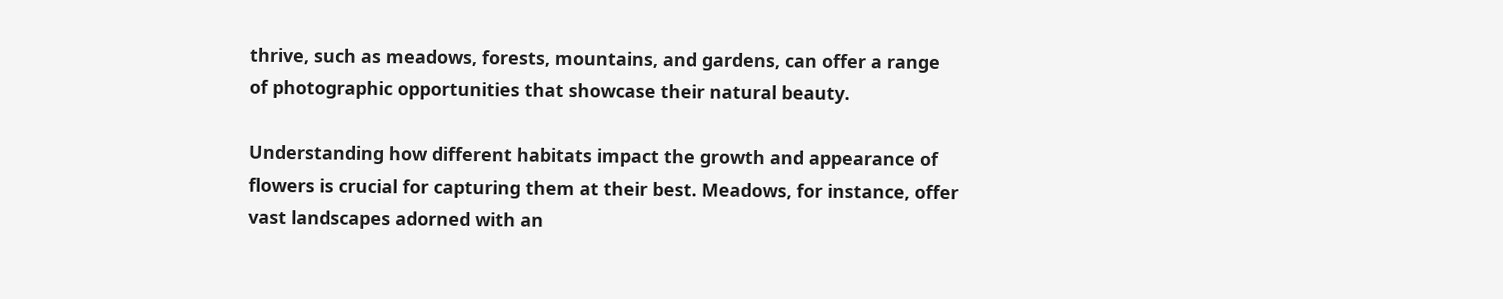thrive, such as meadows, forests, mountains, and gardens, can offer a range of photographic opportunities that showcase their natural beauty.

Understanding how different habitats impact the growth and appearance of flowers is crucial for capturing them at their best. Meadows, for instance, offer vast landscapes adorned with an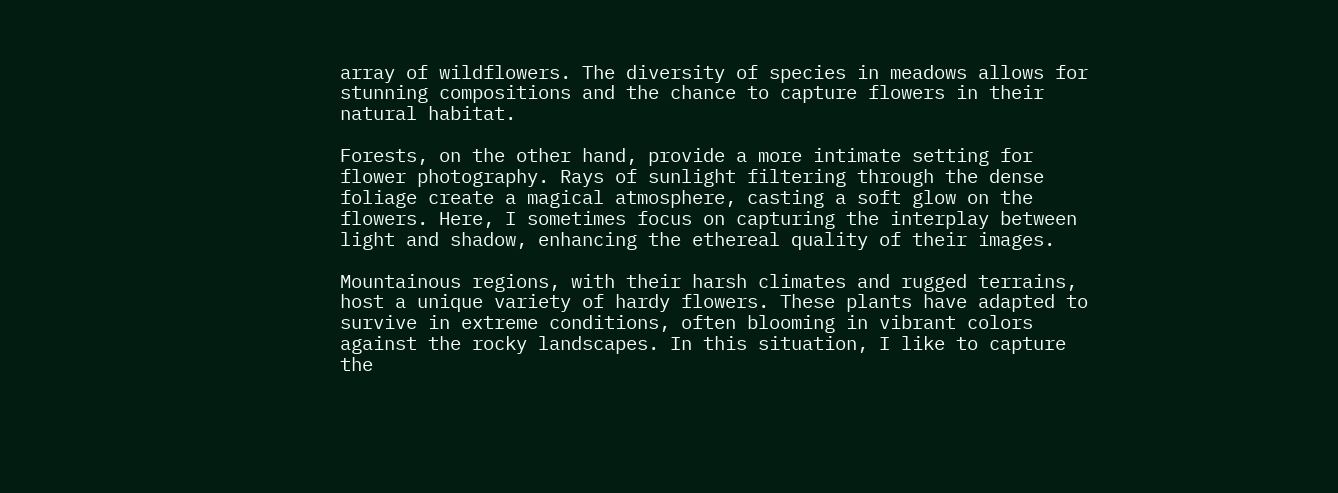array of wildflowers. The diversity of species in meadows allows for stunning compositions and the chance to capture flowers in their natural habitat.

Forests, on the other hand, provide a more intimate setting for flower photography. Rays of sunlight filtering through the dense foliage create a magical atmosphere, casting a soft glow on the flowers. Here, I sometimes focus on capturing the interplay between light and shadow, enhancing the ethereal quality of their images.

Mountainous regions, with their harsh climates and rugged terrains, host a unique variety of hardy flowers. These plants have adapted to survive in extreme conditions, often blooming in vibrant colors against the rocky landscapes. In this situation, I like to capture the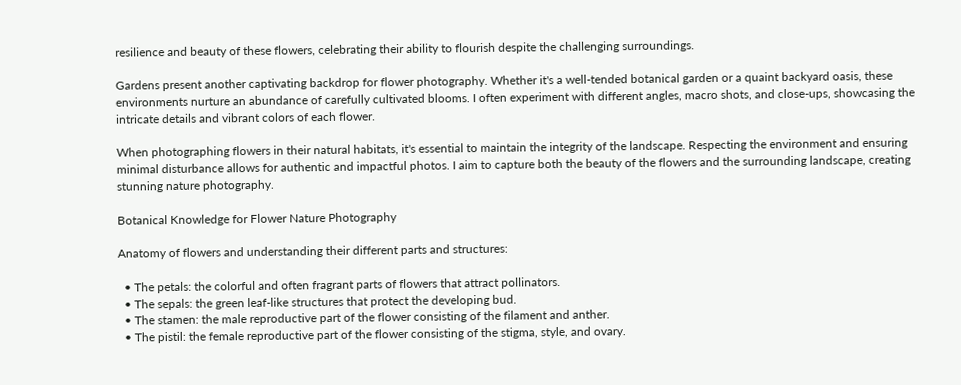resilience and beauty of these flowers, celebrating their ability to flourish despite the challenging surroundings.

Gardens present another captivating backdrop for flower photography. Whether it's a well-tended botanical garden or a quaint backyard oasis, these environments nurture an abundance of carefully cultivated blooms. I often experiment with different angles, macro shots, and close-ups, showcasing the intricate details and vibrant colors of each flower.

When photographing flowers in their natural habitats, it's essential to maintain the integrity of the landscape. Respecting the environment and ensuring minimal disturbance allows for authentic and impactful photos. I aim to capture both the beauty of the flowers and the surrounding landscape, creating stunning nature photography.

Botanical Knowledge for Flower Nature Photography

Anatomy of flowers and understanding their different parts and structures:

  • The petals: the colorful and often fragrant parts of flowers that attract pollinators.
  • The sepals: the green leaf-like structures that protect the developing bud.
  • The stamen: the male reproductive part of the flower consisting of the filament and anther.
  • The pistil: the female reproductive part of the flower consisting of the stigma, style, and ovary.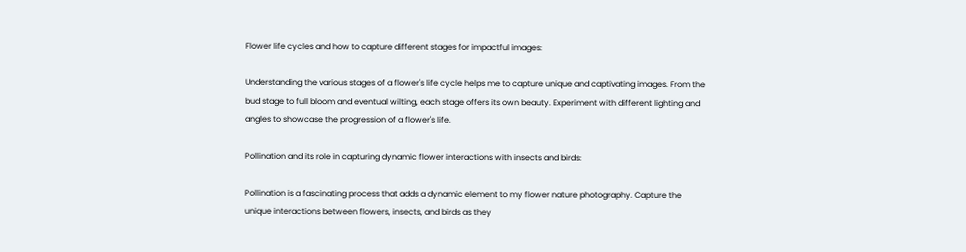Flower life cycles and how to capture different stages for impactful images:

Understanding the various stages of a flower's life cycle helps me to capture unique and captivating images. From the bud stage to full bloom and eventual wilting, each stage offers its own beauty. Experiment with different lighting and angles to showcase the progression of a flower's life.

Pollination and its role in capturing dynamic flower interactions with insects and birds:

Pollination is a fascinating process that adds a dynamic element to my flower nature photography. Capture the unique interactions between flowers, insects, and birds as they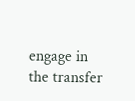engage in the transfer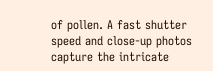of pollen. A fast shutter speed and close-up photos capture the intricate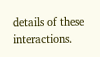details of these interactions.